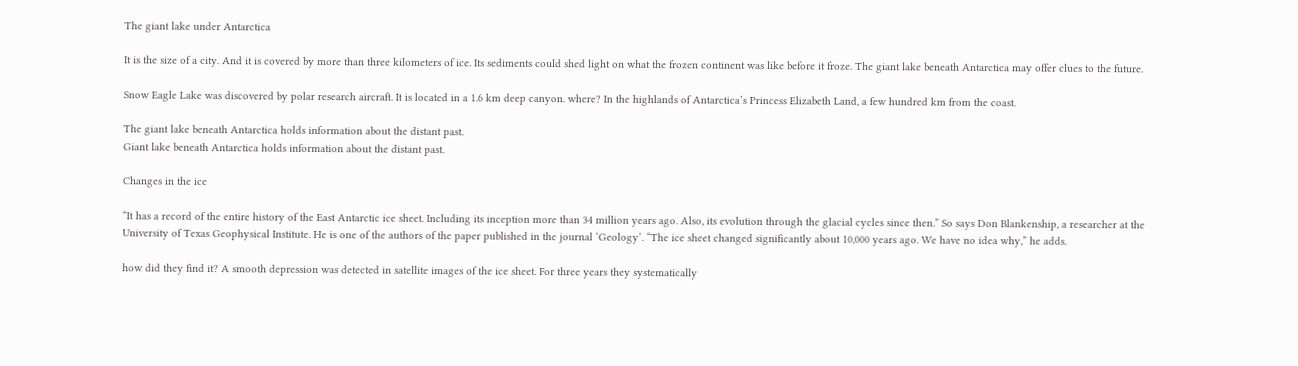The giant lake under Antarctica

It is the size of a city. And it is covered by more than three kilometers of ice. Its sediments could shed light on what the frozen continent was like before it froze. The giant lake beneath Antarctica may offer clues to the future.

Snow Eagle Lake was discovered by polar research aircraft. It is located in a 1.6 km deep canyon. where? In the highlands of Antarctica’s Princess Elizabeth Land, a few hundred km from the coast.

The giant lake beneath Antarctica holds information about the distant past.
Giant lake beneath Antarctica holds information about the distant past.

Changes in the ice

“It has a record of the entire history of the East Antarctic ice sheet. Including its inception more than 34 million years ago. Also, its evolution through the glacial cycles since then.” So says Don Blankenship, a researcher at the University of Texas Geophysical Institute. He is one of the authors of the paper published in the journal ‘Geology’. “The ice sheet changed significantly about 10,000 years ago. We have no idea why,” he adds.

how did they find it? A smooth depression was detected in satellite images of the ice sheet. For three years they systematically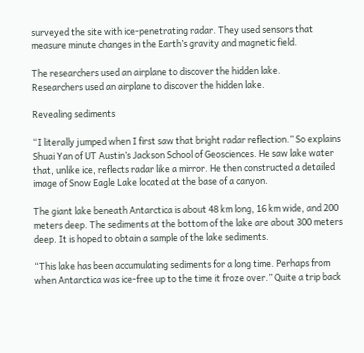surveyed the site with ice-penetrating radar. They used sensors that measure minute changes in the Earth’s gravity and magnetic field.

The researchers used an airplane to discover the hidden lake.
Researchers used an airplane to discover the hidden lake.

Revealing sediments

“I literally jumped when I first saw that bright radar reflection.” So explains Shuai Yan of UT Austin’s Jackson School of Geosciences. He saw lake water that, unlike ice, reflects radar like a mirror. He then constructed a detailed image of Snow Eagle Lake located at the base of a canyon.

The giant lake beneath Antarctica is about 48 km long, 16 km wide, and 200 meters deep. The sediments at the bottom of the lake are about 300 meters deep. It is hoped to obtain a sample of the lake sediments.

“This lake has been accumulating sediments for a long time. Perhaps from when Antarctica was ice-free up to the time it froze over.” Quite a trip back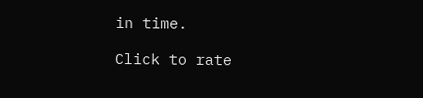in time.

Click to rate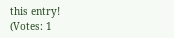this entry!
(Votes: 1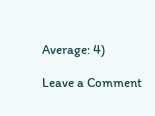Average: 4)

Leave a Comment